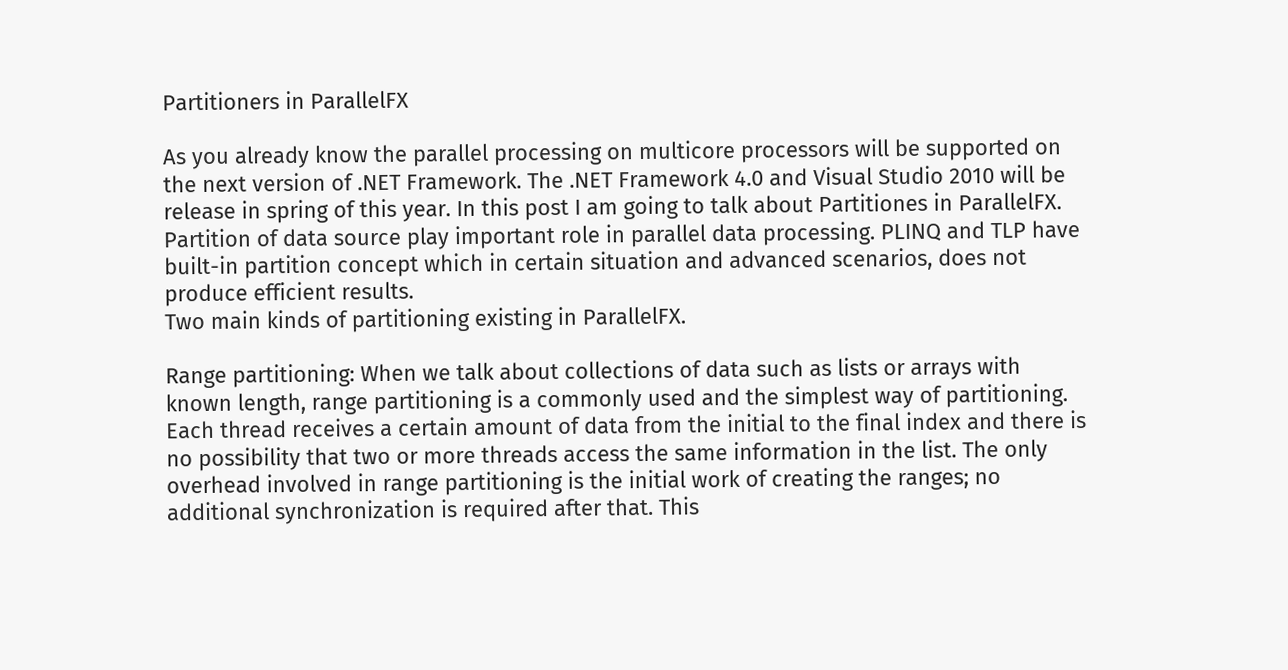Partitioners in ParallelFX

As you already know the parallel processing on multicore processors will be supported on the next version of .NET Framework. The .NET Framework 4.0 and Visual Studio 2010 will be release in spring of this year. In this post I am going to talk about Partitiones in ParallelFX.
Partition of data source play important role in parallel data processing. PLINQ and TLP have built-in partition concept which in certain situation and advanced scenarios, does not produce efficient results.
Two main kinds of partitioning existing in ParallelFX.

Range partitioning: When we talk about collections of data such as lists or arrays with known length, range partitioning is a commonly used and the simplest way of partitioning. Each thread receives a certain amount of data from the initial to the final index and there is no possibility that two or more threads access the same information in the list. The only overhead involved in range partitioning is the initial work of creating the ranges; no additional synchronization is required after that. This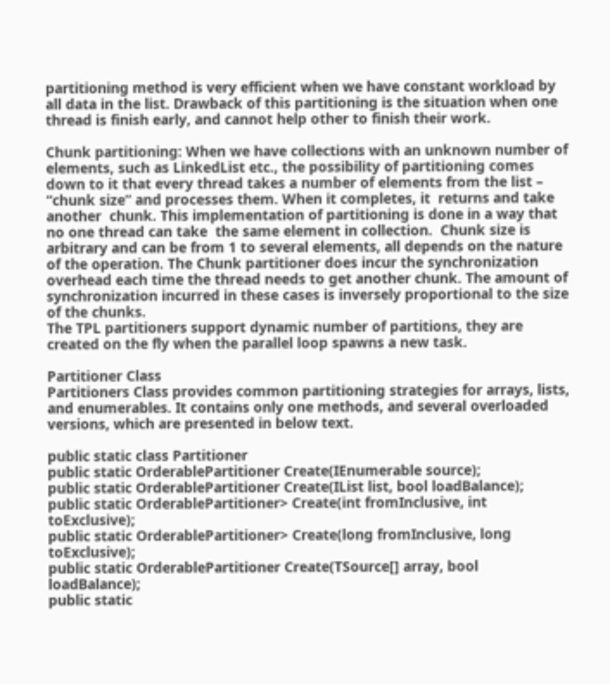partitioning method is very efficient when we have constant workload by all data in the list. Drawback of this partitioning is the situation when one thread is finish early, and cannot help other to finish their work.

Chunk partitioning: When we have collections with an unknown number of elements, such as LinkedList etc., the possibility of partitioning comes down to it that every thread takes a number of elements from the list – “chunk size” and processes them. When it completes, it  returns and take another  chunk. This implementation of partitioning is done in a way that no one thread can take  the same element in collection.  Chunk size is arbitrary and can be from 1 to several elements, all depends on the nature of the operation. The Chunk partitioner does incur the synchronization overhead each time the thread needs to get another chunk. The amount of synchronization incurred in these cases is inversely proportional to the size of the chunks.
The TPL partitioners support dynamic number of partitions, they are created on the fly when the parallel loop spawns a new task.

Partitioner Class
Partitioners Class provides common partitioning strategies for arrays, lists, and enumerables. It contains only one methods, and several overloaded versions, which are presented in below text.

public static class Partitioner
public static OrderablePartitioner Create(IEnumerable source);
public static OrderablePartitioner Create(IList list, bool loadBalance);
public static OrderablePartitioner> Create(int fromInclusive, int toExclusive);
public static OrderablePartitioner> Create(long fromInclusive, long toExclusive);
public static OrderablePartitioner Create(TSource[] array, bool loadBalance);
public static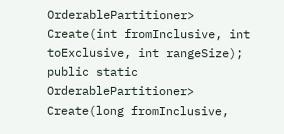OrderablePartitioner> Create(int fromInclusive, int toExclusive, int rangeSize);
public static OrderablePartitioner> Create(long fromInclusive,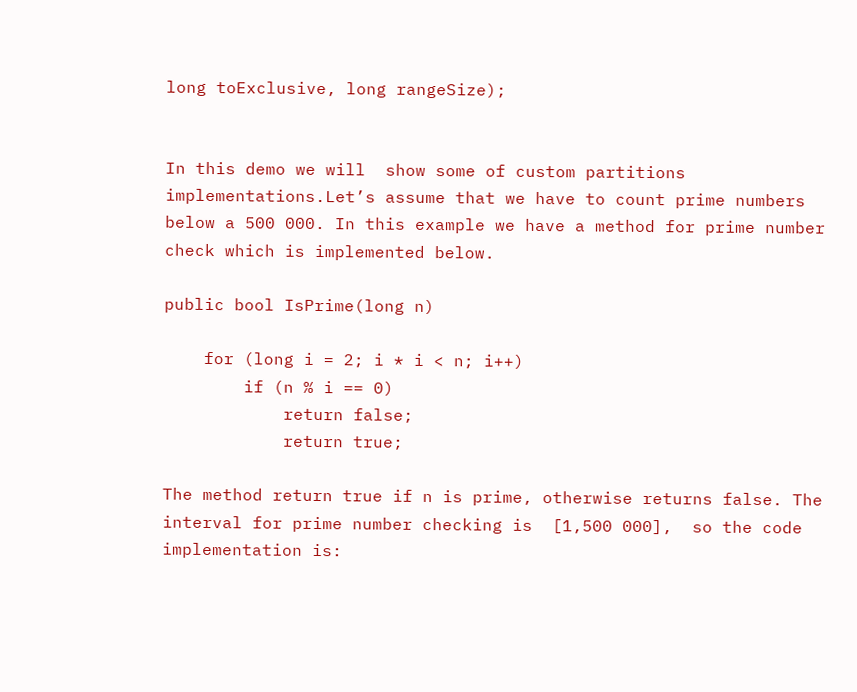long toExclusive, long rangeSize);


In this demo we will  show some of custom partitions implementations.Let’s assume that we have to count prime numbers below a 500 000. In this example we have a method for prime number check which is implemented below.

public bool IsPrime(long n)

    for (long i = 2; i * i < n; i++)
        if (n % i == 0)
            return false;
            return true;

The method return true if n is prime, otherwise returns false. The interval for prime number checking is  [1,500 000],  so the code implementation is: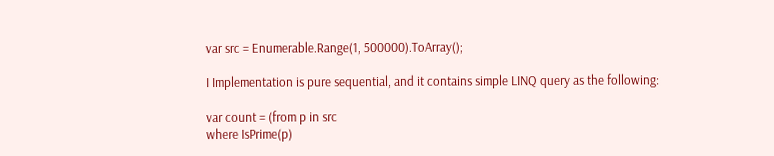var src = Enumerable.Range(1, 500000).ToArray();

I Implementation is pure sequential, and it contains simple LINQ query as the following:

var count = (from p in src
where IsPrime(p)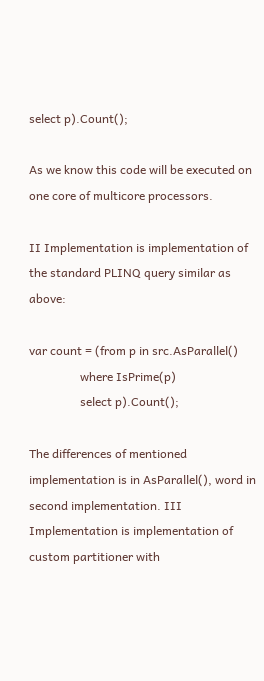select p).Count();

As we know this code will be executed on one core of multicore processors.

II Implementation is implementation of the standard PLINQ query similar as above:

var count = (from p in src.AsParallel()
                 where IsPrime(p)
                 select p).Count();

The differences of mentioned implementation is in AsParallel(), word in second implementation. III Implementation is implementation of custom partitioner with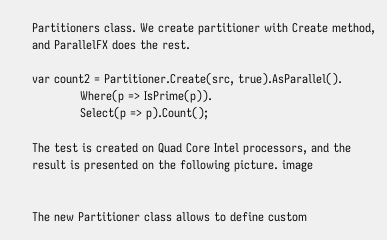Partitioners class. We create partitioner with Create method, and ParallelFX does the rest.

var count2 = Partitioner.Create(src, true).AsParallel().
            Where(p => IsPrime(p)).
            Select(p => p).Count();

The test is created on Quad Core Intel processors, and the result is presented on the following picture. image


The new Partitioner class allows to define custom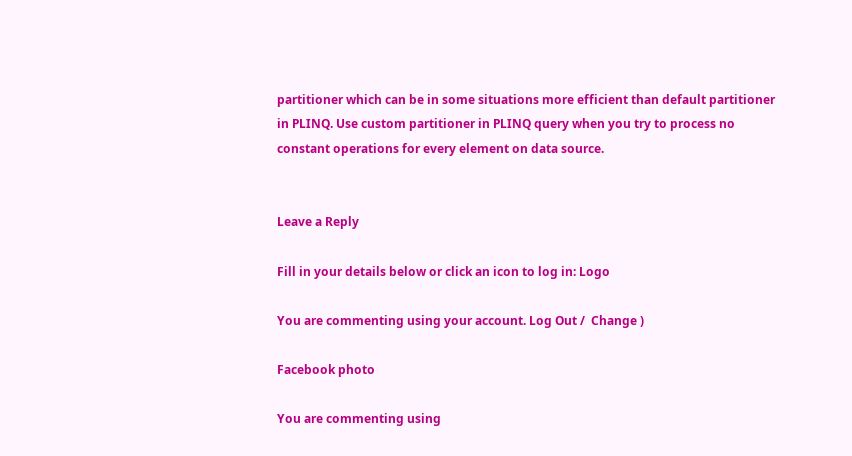partitioner which can be in some situations more efficient than default partitioner in PLINQ. Use custom partitioner in PLINQ query when you try to process no constant operations for every element on data source.


Leave a Reply

Fill in your details below or click an icon to log in: Logo

You are commenting using your account. Log Out /  Change )

Facebook photo

You are commenting using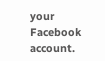your Facebook account.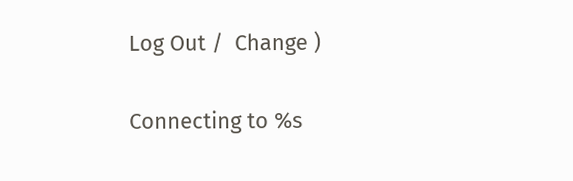Log Out /  Change )

Connecting to %s